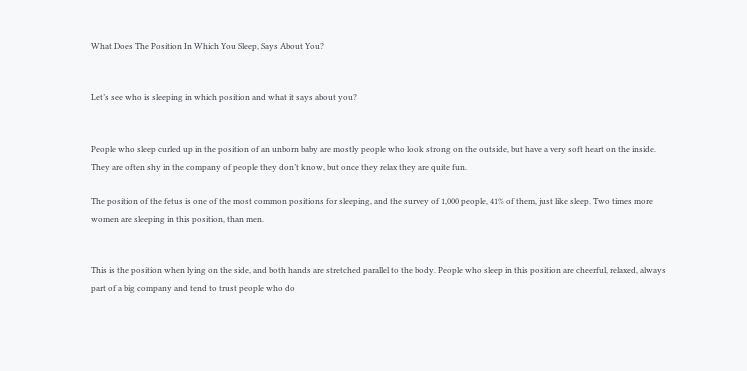What Does The Position In Which You Sleep, Says About You?


Let’s see who is sleeping in which position and what it says about you?


People who sleep curled up in the position of an unborn baby are mostly people who look strong on the outside, but have a very soft heart on the inside. They are often shy in the company of people they don’t know, but once they relax they are quite fun.

The position of the fetus is one of the most common positions for sleeping, and the survey of 1,000 people, 41% of them, just like sleep. Two times more women are sleeping in this position, than men.


This is the position when lying on the side, and both hands are stretched parallel to the body. People who sleep in this position are cheerful, relaxed, always part of a big company and tend to trust people who do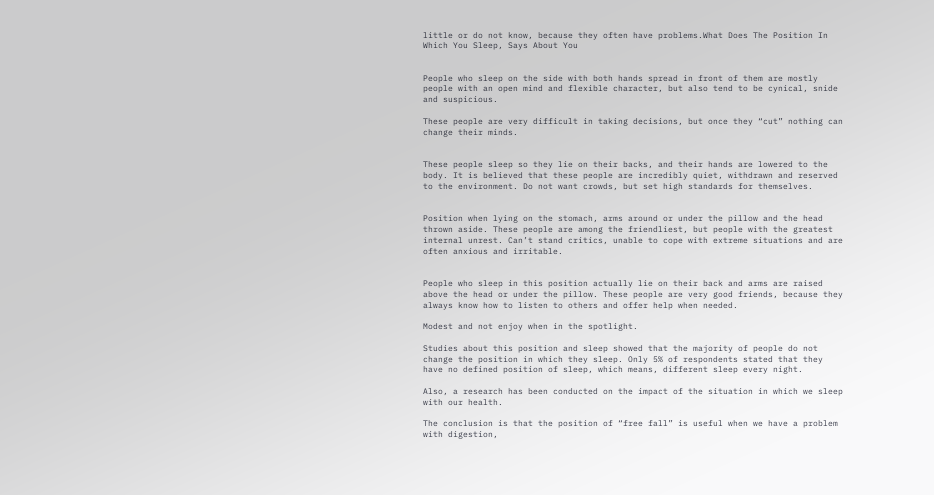little or do not know, because they often have problems.What Does The Position In Which You Sleep, Says About You


People who sleep on the side with both hands spread in front of them are mostly people with an open mind and flexible character, but also tend to be cynical, snide and suspicious.

These people are very difficult in taking decisions, but once they “cut” nothing can change their minds.


These people sleep so they lie on their backs, and their hands are lowered to the body. It is believed that these people are incredibly quiet, withdrawn and reserved to the environment. Do not want crowds, but set high standards for themselves.


Position when lying on the stomach, arms around or under the pillow and the head thrown aside. These people are among the friendliest, but people with the greatest internal unrest. Can’t stand critics, unable to cope with extreme situations and are often anxious and irritable.


People who sleep in this position actually lie on their back and arms are raised above the head or under the pillow. These people are very good friends, because they always know how to listen to others and offer help when needed.

Modest and not enjoy when in the spotlight.

Studies about this position and sleep showed that the majority of people do not change the position in which they sleep. Only 5% of respondents stated that they have no defined position of sleep, which means, different sleep every night.

Also, a research has been conducted on the impact of the situation in which we sleep with our health.

The conclusion is that the position of “free fall” is useful when we have a problem with digestion,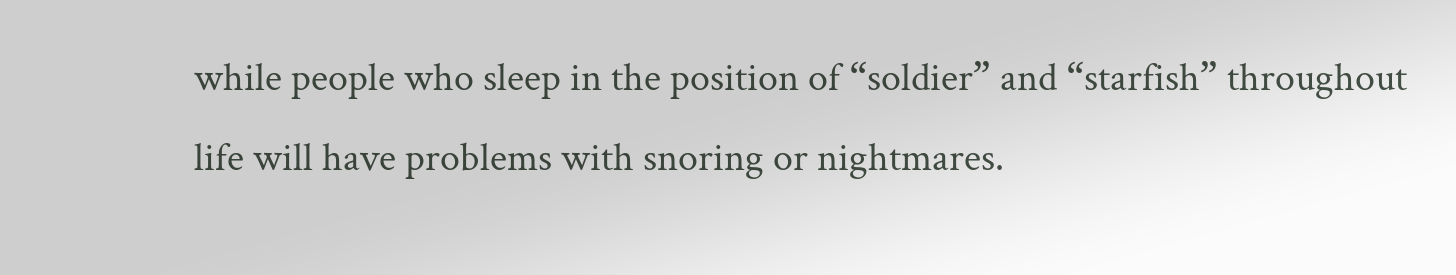while people who sleep in the position of “soldier” and “starfish” throughout life will have problems with snoring or nightmares.